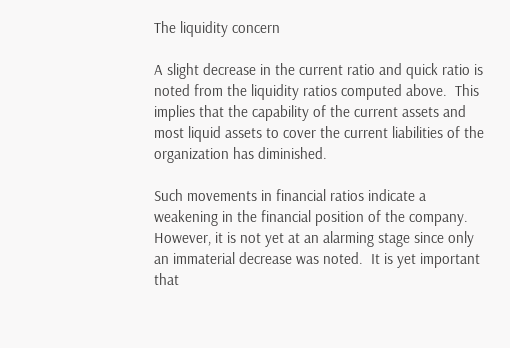The liquidity concern

A slight decrease in the current ratio and quick ratio is noted from the liquidity ratios computed above.  This implies that the capability of the current assets and most liquid assets to cover the current liabilities of the organization has diminished.

Such movements in financial ratios indicate a weakening in the financial position of the company.  However, it is not yet at an alarming stage since only an immaterial decrease was noted.  It is yet important that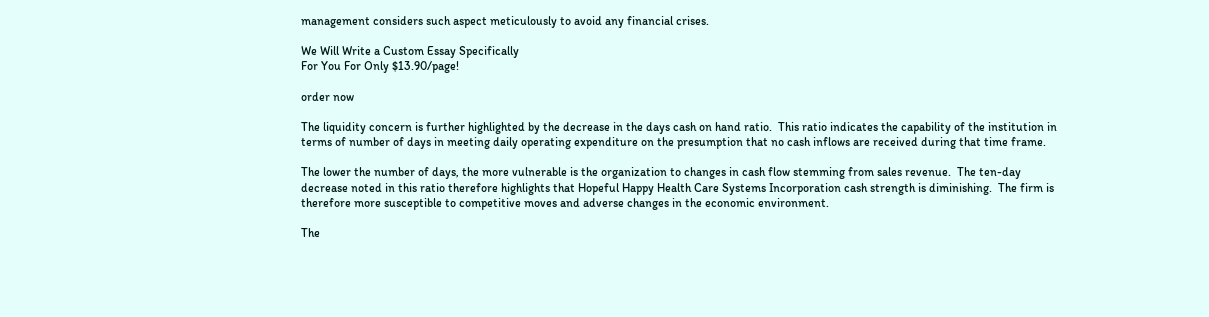management considers such aspect meticulously to avoid any financial crises.

We Will Write a Custom Essay Specifically
For You For Only $13.90/page!

order now

The liquidity concern is further highlighted by the decrease in the days cash on hand ratio.  This ratio indicates the capability of the institution in terms of number of days in meeting daily operating expenditure on the presumption that no cash inflows are received during that time frame.

The lower the number of days, the more vulnerable is the organization to changes in cash flow stemming from sales revenue.  The ten-day decrease noted in this ratio therefore highlights that Hopeful Happy Health Care Systems Incorporation cash strength is diminishing.  The firm is therefore more susceptible to competitive moves and adverse changes in the economic environment.

The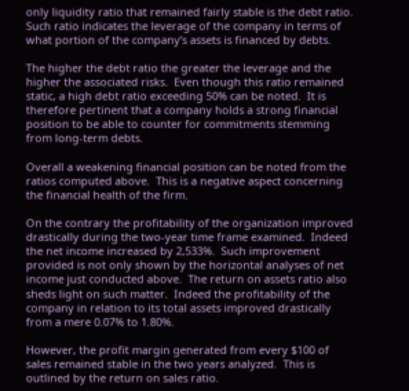only liquidity ratio that remained fairly stable is the debt ratio.   Such ratio indicates the leverage of the company in terms of what portion of the company’s assets is financed by debts.

The higher the debt ratio the greater the leverage and the higher the associated risks.  Even though this ratio remained static, a high debt ratio exceeding 50% can be noted.  It is therefore pertinent that a company holds a strong financial position to be able to counter for commitments stemming from long-term debts.

Overall a weakening financial position can be noted from the ratios computed above.  This is a negative aspect concerning the financial health of the firm.

On the contrary the profitability of the organization improved drastically during the two-year time frame examined.  Indeed the net income increased by 2,533%.  Such improvement provided is not only shown by the horizontal analyses of net income just conducted above.  The return on assets ratio also sheds light on such matter.  Indeed the profitability of the company in relation to its total assets improved drastically from a mere 0.07% to 1.80%.

However, the profit margin generated from every $100 of sales remained stable in the two years analyzed.  This is outlined by the return on sales ratio.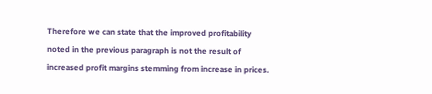Therefore we can state that the improved profitability noted in the previous paragraph is not the result of increased profit margins stemming from increase in prices.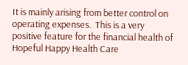It is mainly arising from better control on operating expenses.  This is a very positive feature for the financial health of Hopeful Happy Health Care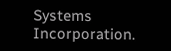Systems Incorporation.